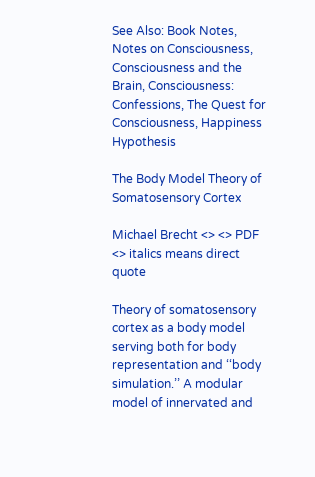See Also: Book Notes, Notes on Consciousness, Consciousness and the Brain, Consciousness: Confessions, The Quest for Consciousness, Happiness Hypothesis

The Body Model Theory of Somatosensory Cortex

Michael Brecht <> <> PDF <> italics means direct quote

Theory of somatosensory cortex as a body model serving both for body representation and ‘‘body simulation.’’ A modular model of innervated and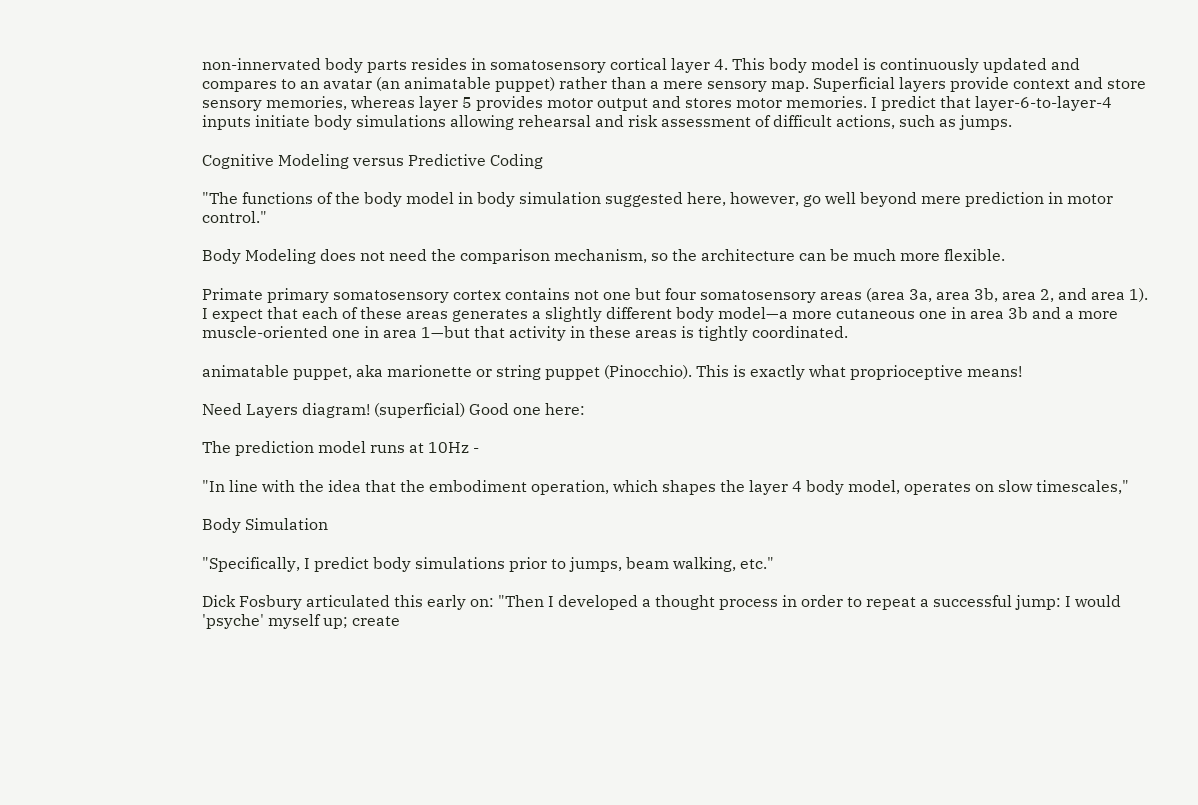non-innervated body parts resides in somatosensory cortical layer 4. This body model is continuously updated and compares to an avatar (an animatable puppet) rather than a mere sensory map. Superficial layers provide context and store sensory memories, whereas layer 5 provides motor output and stores motor memories. I predict that layer-6-to-layer-4 inputs initiate body simulations allowing rehearsal and risk assessment of difficult actions, such as jumps.

Cognitive Modeling versus Predictive Coding

"The functions of the body model in body simulation suggested here, however, go well beyond mere prediction in motor control."

Body Modeling does not need the comparison mechanism, so the architecture can be much more flexible.

Primate primary somatosensory cortex contains not one but four somatosensory areas (area 3a, area 3b, area 2, and area 1). I expect that each of these areas generates a slightly different body model—a more cutaneous one in area 3b and a more muscle-oriented one in area 1—but that activity in these areas is tightly coordinated.

animatable puppet, aka marionette or string puppet (Pinocchio). This is exactly what proprioceptive means!

Need Layers diagram! (superficial) Good one here:

The prediction model runs at 10Hz -

"In line with the idea that the embodiment operation, which shapes the layer 4 body model, operates on slow timescales,"

Body Simulation

"Specifically, I predict body simulations prior to jumps, beam walking, etc."

Dick Fosbury articulated this early on: "Then I developed a thought process in order to repeat a successful jump: I would 'psyche' myself up; create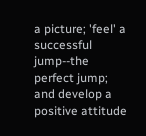a picture; 'feel' a successful jump--the perfect jump; and develop a positive attitude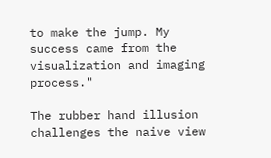to make the jump. My success came from the visualization and imaging process."

The rubber hand illusion challenges the naive view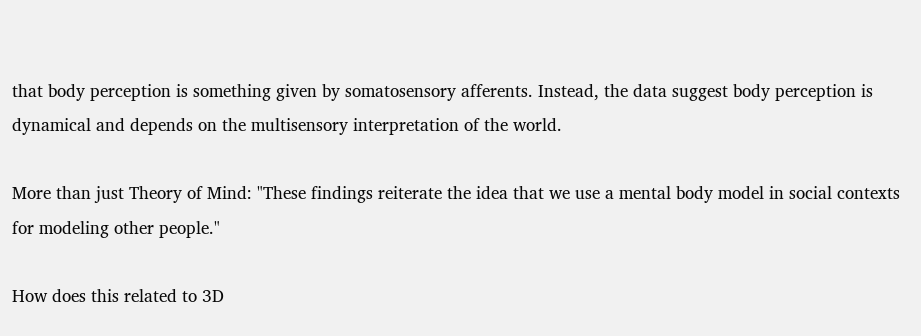that body perception is something given by somatosensory afferents. Instead, the data suggest body perception is dynamical and depends on the multisensory interpretation of the world.

More than just Theory of Mind: "These findings reiterate the idea that we use a mental body model in social contexts for modeling other people."

How does this related to 3D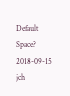Default Space? 2018-09-15 jch